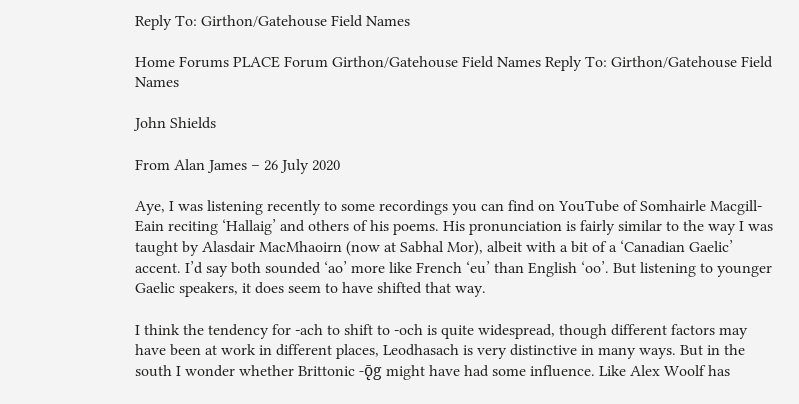Reply To: Girthon/Gatehouse Field Names

Home Forums PLACE Forum Girthon/Gatehouse Field Names Reply To: Girthon/Gatehouse Field Names

John Shields

From Alan James – 26 July 2020

Aye, I was listening recently to some recordings you can find on YouTube of Somhairle Macgill-Eain reciting ‘Hallaig’ and others of his poems. His pronunciation is fairly similar to the way I was taught by Alasdair MacMhaoirn (now at Sabhal Mor), albeit with a bit of a ‘Canadian Gaelic’ accent. I’d say both sounded ‘ao’ more like French ‘eu’ than English ‘oo’. But listening to younger Gaelic speakers, it does seem to have shifted that way.

I think the tendency for -ach to shift to -och is quite widespread, though different factors may have been at work in different places, Leodhasach is very distinctive in many ways. But in the south I wonder whether Brittonic -ǭg might have had some influence. Like Alex Woolf has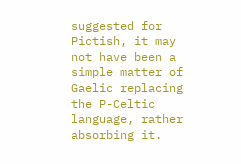suggested for Pictish, it may not have been a simple matter of Gaelic replacing the P-Celtic language, rather absorbing it.